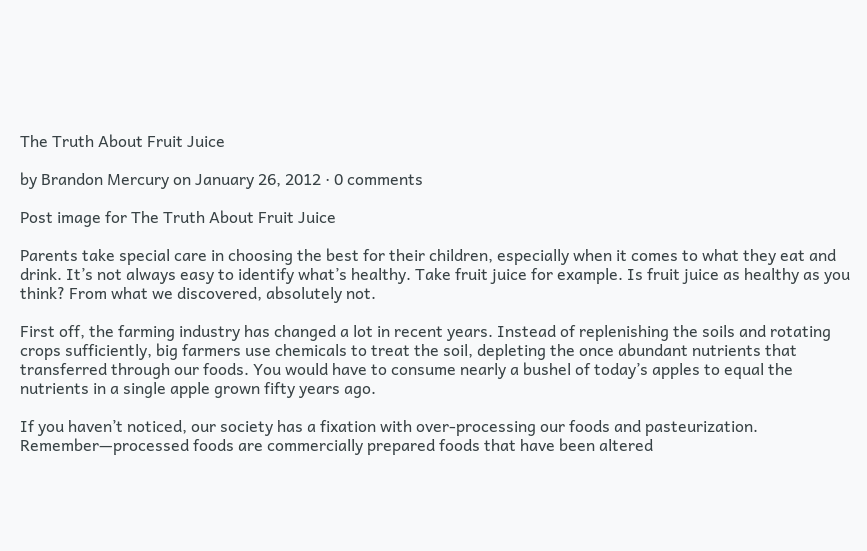The Truth About Fruit Juice

by Brandon Mercury on January 26, 2012 · 0 comments

Post image for The Truth About Fruit Juice

Parents take special care in choosing the best for their children, especially when it comes to what they eat and drink. It’s not always easy to identify what’s healthy. Take fruit juice for example. Is fruit juice as healthy as you think? From what we discovered, absolutely not.

First off, the farming industry has changed a lot in recent years. Instead of replenishing the soils and rotating crops sufficiently, big farmers use chemicals to treat the soil, depleting the once abundant nutrients that transferred through our foods. You would have to consume nearly a bushel of today’s apples to equal the nutrients in a single apple grown fifty years ago.

If you haven’t noticed, our society has a fixation with over-processing our foods and pasteurization. Remember—processed foods are commercially prepared foods that have been altered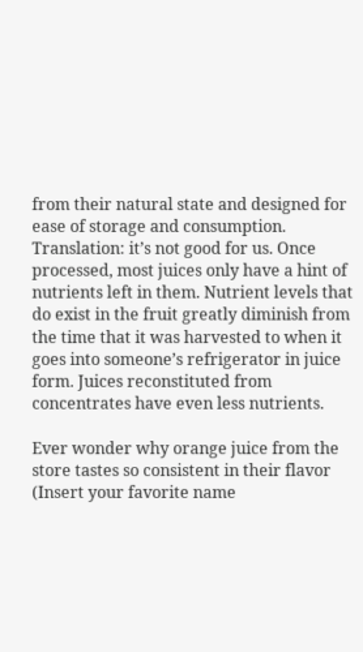from their natural state and designed for ease of storage and consumption. Translation: it’s not good for us. Once processed, most juices only have a hint of nutrients left in them. Nutrient levels that do exist in the fruit greatly diminish from the time that it was harvested to when it goes into someone’s refrigerator in juice form. Juices reconstituted from concentrates have even less nutrients.

Ever wonder why orange juice from the store tastes so consistent in their flavor (Insert your favorite name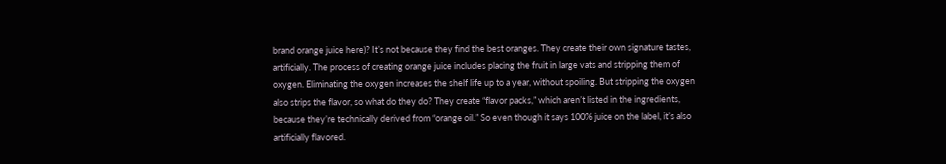brand orange juice here)? It’s not because they find the best oranges. They create their own signature tastes, artificially. The process of creating orange juice includes placing the fruit in large vats and stripping them of oxygen. Eliminating the oxygen increases the shelf life up to a year, without spoiling. But stripping the oxygen also strips the flavor, so what do they do? They create “flavor packs,” which aren’t listed in the ingredients, because they’re technically derived from “orange oil.” So even though it says 100% juice on the label, it’s also artificially flavored.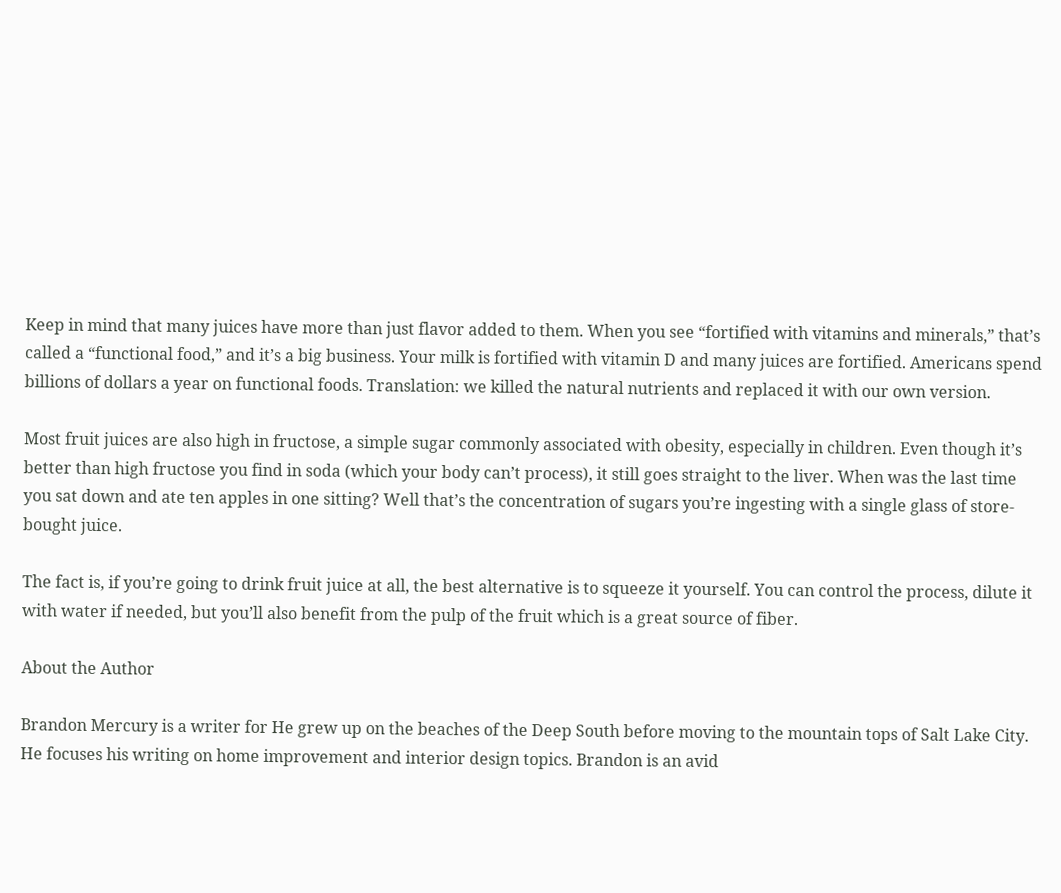Keep in mind that many juices have more than just flavor added to them. When you see “fortified with vitamins and minerals,” that’s called a “functional food,” and it’s a big business. Your milk is fortified with vitamin D and many juices are fortified. Americans spend billions of dollars a year on functional foods. Translation: we killed the natural nutrients and replaced it with our own version.

Most fruit juices are also high in fructose, a simple sugar commonly associated with obesity, especially in children. Even though it’s better than high fructose you find in soda (which your body can’t process), it still goes straight to the liver. When was the last time you sat down and ate ten apples in one sitting? Well that’s the concentration of sugars you’re ingesting with a single glass of store-bought juice.

The fact is, if you’re going to drink fruit juice at all, the best alternative is to squeeze it yourself. You can control the process, dilute it with water if needed, but you’ll also benefit from the pulp of the fruit which is a great source of fiber.

About the Author

Brandon Mercury is a writer for He grew up on the beaches of the Deep South before moving to the mountain tops of Salt Lake City. He focuses his writing on home improvement and interior design topics. Brandon is an avid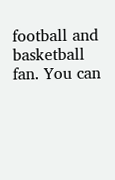football and basketball fan. You can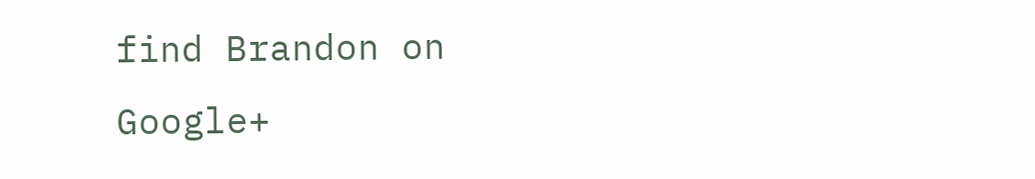find Brandon on Google+